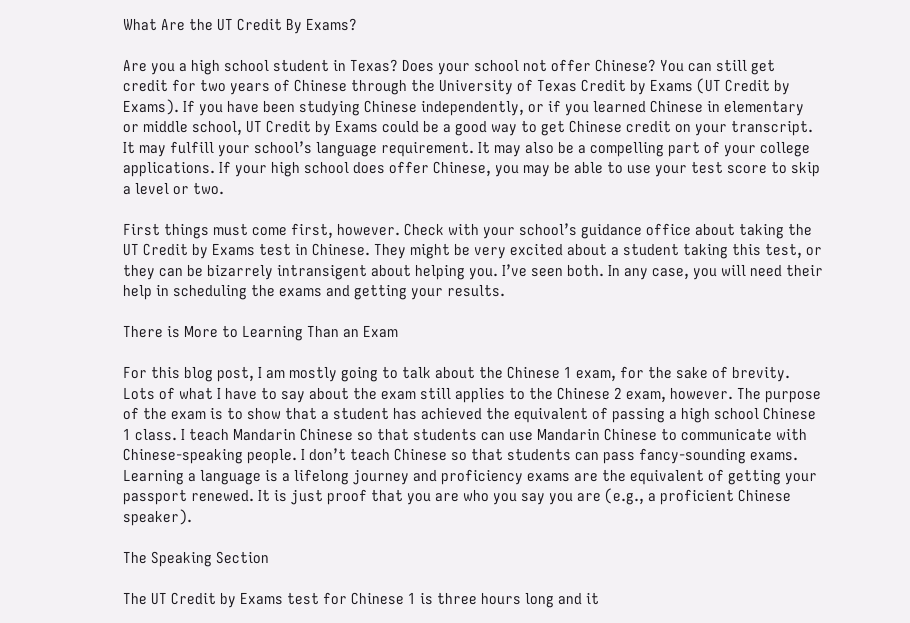What Are the UT Credit By Exams?

Are you a high school student in Texas? Does your school not offer Chinese? You can still get credit for two years of Chinese through the University of Texas Credit by Exams (UT Credit by Exams). If you have been studying Chinese independently, or if you learned Chinese in elementary or middle school, UT Credit by Exams could be a good way to get Chinese credit on your transcript. It may fulfill your school’s language requirement. It may also be a compelling part of your college applications. If your high school does offer Chinese, you may be able to use your test score to skip a level or two.

First things must come first, however. Check with your school’s guidance office about taking the UT Credit by Exams test in Chinese. They might be very excited about a student taking this test, or they can be bizarrely intransigent about helping you. I’ve seen both. In any case, you will need their help in scheduling the exams and getting your results.

There is More to Learning Than an Exam

For this blog post, I am mostly going to talk about the Chinese 1 exam, for the sake of brevity. Lots of what I have to say about the exam still applies to the Chinese 2 exam, however. The purpose of the exam is to show that a student has achieved the equivalent of passing a high school Chinese 1 class. I teach Mandarin Chinese so that students can use Mandarin Chinese to communicate with Chinese-speaking people. I don’t teach Chinese so that students can pass fancy-sounding exams. Learning a language is a lifelong journey and proficiency exams are the equivalent of getting your passport renewed. It is just proof that you are who you say you are (e.g., a proficient Chinese speaker).

The Speaking Section

The UT Credit by Exams test for Chinese 1 is three hours long and it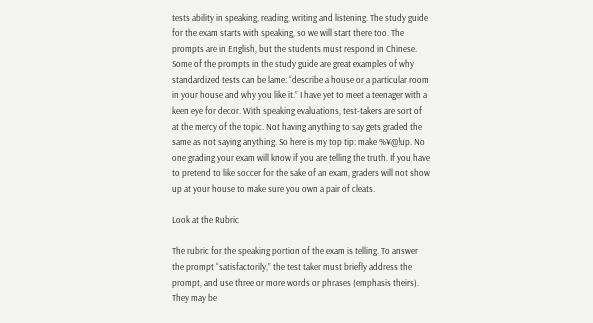tests ability in speaking, reading, writing and listening. The study guide for the exam starts with speaking, so we will start there too. The prompts are in English, but the students must respond in Chinese. Some of the prompts in the study guide are great examples of why standardized tests can be lame: “describe a house or a particular room in your house and why you like it.” I have yet to meet a teenager with a keen eye for decor. With speaking evaluations, test-takers are sort of at the mercy of the topic. Not having anything to say gets graded the same as not saying anything. So here is my top tip: make %¥@!up. No one grading your exam will know if you are telling the truth. If you have to pretend to like soccer for the sake of an exam, graders will not show up at your house to make sure you own a pair of cleats.

Look at the Rubric

The rubric for the speaking portion of the exam is telling. To answer the prompt “satisfactorily,” the test taker must briefly address the prompt, and use three or more words or phrases (emphasis theirs). They may be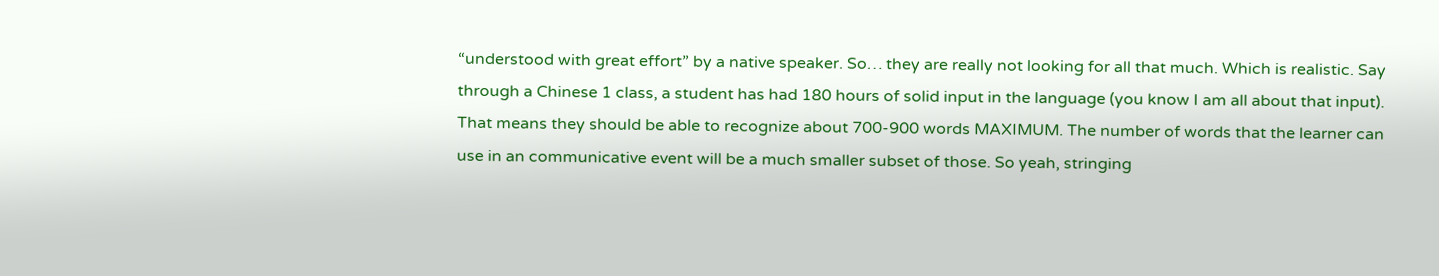“understood with great effort” by a native speaker. So… they are really not looking for all that much. Which is realistic. Say through a Chinese 1 class, a student has had 180 hours of solid input in the language (you know I am all about that input). That means they should be able to recognize about 700-900 words MAXIMUM. The number of words that the learner can use in an communicative event will be a much smaller subset of those. So yeah, stringing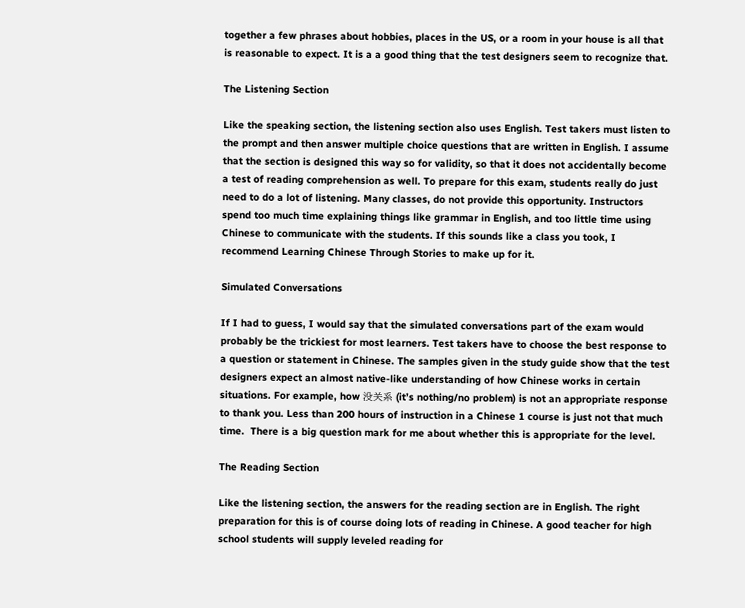together a few phrases about hobbies, places in the US, or a room in your house is all that is reasonable to expect. It is a a good thing that the test designers seem to recognize that.

The Listening Section

Like the speaking section, the listening section also uses English. Test takers must listen to the prompt and then answer multiple choice questions that are written in English. I assume that the section is designed this way so for validity, so that it does not accidentally become a test of reading comprehension as well. To prepare for this exam, students really do just need to do a lot of listening. Many classes, do not provide this opportunity. Instructors spend too much time explaining things like grammar in English, and too little time using Chinese to communicate with the students. If this sounds like a class you took, I recommend Learning Chinese Through Stories to make up for it.

Simulated Conversations

If I had to guess, I would say that the simulated conversations part of the exam would probably be the trickiest for most learners. Test takers have to choose the best response to a question or statement in Chinese. The samples given in the study guide show that the test designers expect an almost native-like understanding of how Chinese works in certain situations. For example, how 没关系 (it’s nothing/no problem) is not an appropriate response to thank you. Less than 200 hours of instruction in a Chinese 1 course is just not that much time.  There is a big question mark for me about whether this is appropriate for the level.

The Reading Section

Like the listening section, the answers for the reading section are in English. The right preparation for this is of course doing lots of reading in Chinese. A good teacher for high school students will supply leveled reading for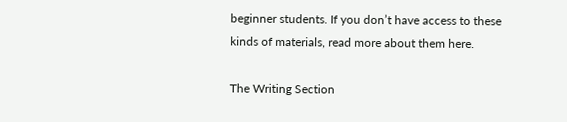beginner students. If you don’t have access to these kinds of materials, read more about them here.

The Writing Section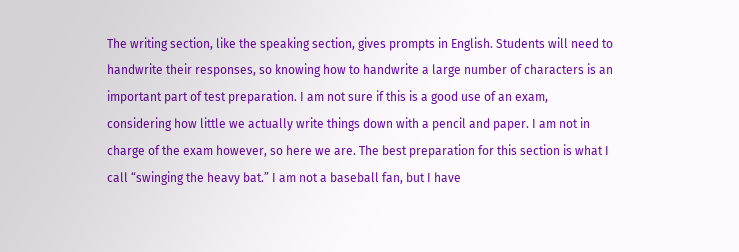The writing section, like the speaking section, gives prompts in English. Students will need to handwrite their responses, so knowing how to handwrite a large number of characters is an important part of test preparation. I am not sure if this is a good use of an exam, considering how little we actually write things down with a pencil and paper. I am not in charge of the exam however, so here we are. The best preparation for this section is what I call “swinging the heavy bat.” I am not a baseball fan, but I have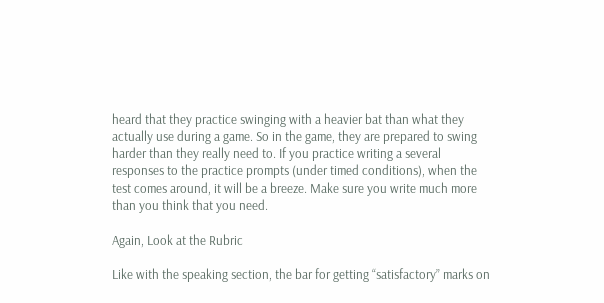heard that they practice swinging with a heavier bat than what they actually use during a game. So in the game, they are prepared to swing harder than they really need to. If you practice writing a several responses to the practice prompts (under timed conditions), when the test comes around, it will be a breeze. Make sure you write much more than you think that you need.

Again, Look at the Rubric

Like with the speaking section, the bar for getting “satisfactory” marks on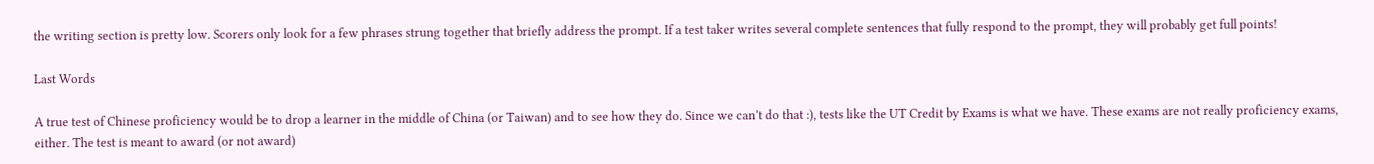the writing section is pretty low. Scorers only look for a few phrases strung together that briefly address the prompt. If a test taker writes several complete sentences that fully respond to the prompt, they will probably get full points!

Last Words

A true test of Chinese proficiency would be to drop a learner in the middle of China (or Taiwan) and to see how they do. Since we can’t do that :), tests like the UT Credit by Exams is what we have. These exams are not really proficiency exams, either. The test is meant to award (or not award)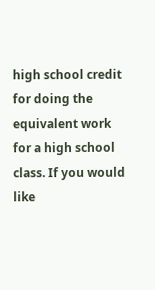high school credit for doing the equivalent work for a high school class. If you would like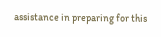assistance in preparing for this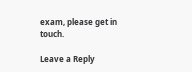exam, please get in touch.

Leave a Reply